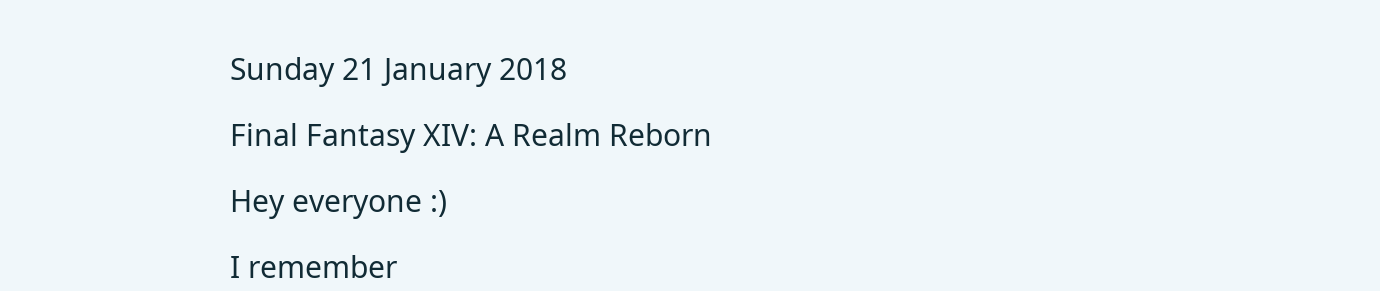Sunday 21 January 2018

Final Fantasy XIV: A Realm Reborn

Hey everyone :)

I remember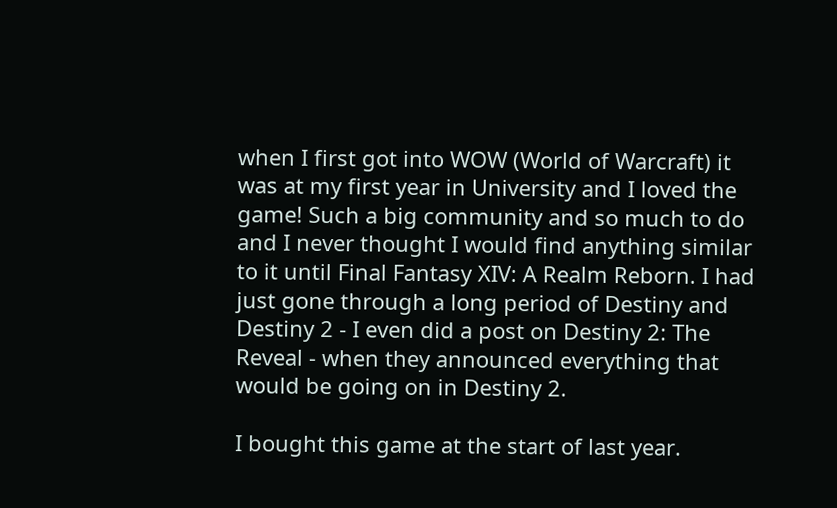when I first got into WOW (World of Warcraft) it was at my first year in University and I loved the game! Such a big community and so much to do and I never thought I would find anything similar to it until Final Fantasy XIV: A Realm Reborn. I had just gone through a long period of Destiny and Destiny 2 - I even did a post on Destiny 2: The Reveal - when they announced everything that would be going on in Destiny 2.

I bought this game at the start of last year.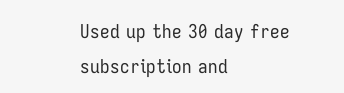Used up the 30 day free subscription and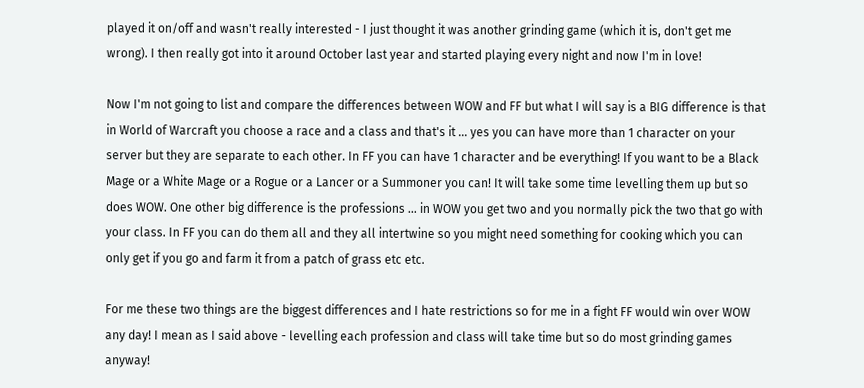played it on/off and wasn't really interested - I just thought it was another grinding game (which it is, don't get me wrong). I then really got into it around October last year and started playing every night and now I'm in love!

Now I'm not going to list and compare the differences between WOW and FF but what I will say is a BIG difference is that in World of Warcraft you choose a race and a class and that's it ... yes you can have more than 1 character on your server but they are separate to each other. In FF you can have 1 character and be everything! If you want to be a Black Mage or a White Mage or a Rogue or a Lancer or a Summoner you can! It will take some time levelling them up but so does WOW. One other big difference is the professions ... in WOW you get two and you normally pick the two that go with your class. In FF you can do them all and they all intertwine so you might need something for cooking which you can only get if you go and farm it from a patch of grass etc etc.

For me these two things are the biggest differences and I hate restrictions so for me in a fight FF would win over WOW any day! I mean as I said above - levelling each profession and class will take time but so do most grinding games anyway!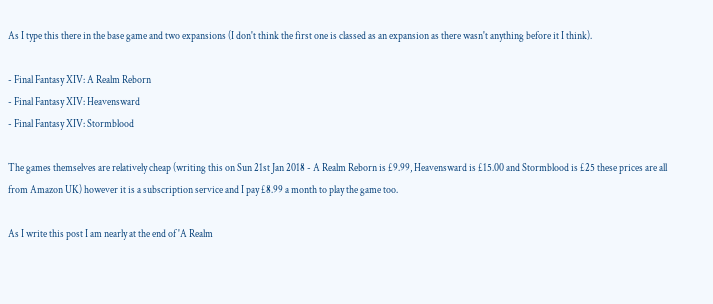As I type this there in the base game and two expansions (I don't think the first one is classed as an expansion as there wasn't anything before it I think).

- Final Fantasy XIV: A Realm Reborn
- Final Fantasy XIV: Heavensward
- Final Fantasy XIV: Stormblood

The games themselves are relatively cheap (writing this on Sun 21st Jan 2018 - A Realm Reborn is £9.99, Heavensward is £15.00 and Stormblood is £25 these prices are all from Amazon UK) however it is a subscription service and I pay £8.99 a month to play the game too.

As I write this post I am nearly at the end of 'A Realm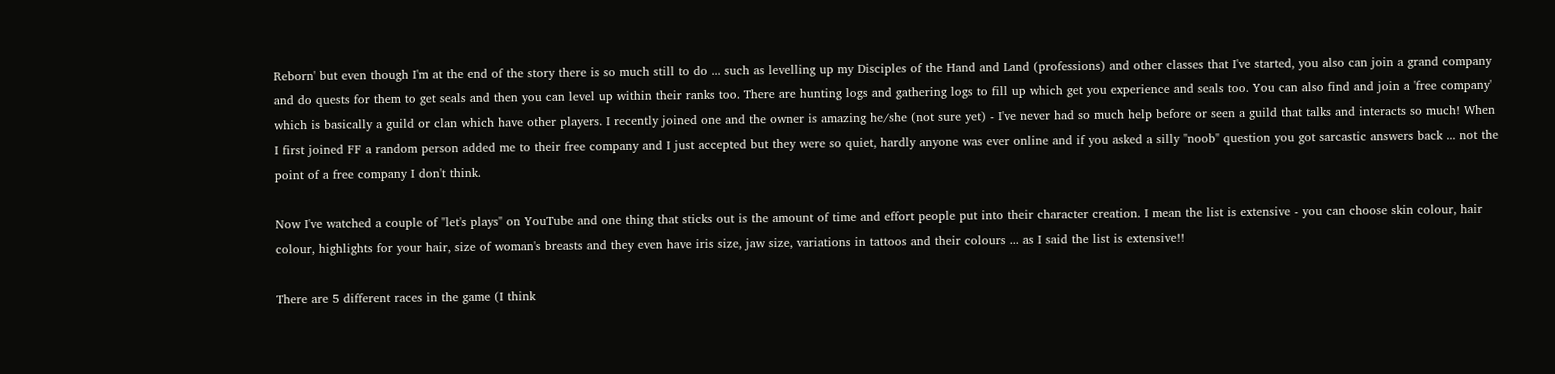Reborn' but even though I'm at the end of the story there is so much still to do ... such as levelling up my Disciples of the Hand and Land (professions) and other classes that I've started, you also can join a grand company and do quests for them to get seals and then you can level up within their ranks too. There are hunting logs and gathering logs to fill up which get you experience and seals too. You can also find and join a 'free company' which is basically a guild or clan which have other players. I recently joined one and the owner is amazing he/she (not sure yet) - I've never had so much help before or seen a guild that talks and interacts so much! When I first joined FF a random person added me to their free company and I just accepted but they were so quiet, hardly anyone was ever online and if you asked a silly "noob" question you got sarcastic answers back ... not the point of a free company I don't think.

Now I've watched a couple of "let's plays" on YouTube and one thing that sticks out is the amount of time and effort people put into their character creation. I mean the list is extensive - you can choose skin colour, hair colour, highlights for your hair, size of woman's breasts and they even have iris size, jaw size, variations in tattoos and their colours ... as I said the list is extensive!!

There are 5 different races in the game (I think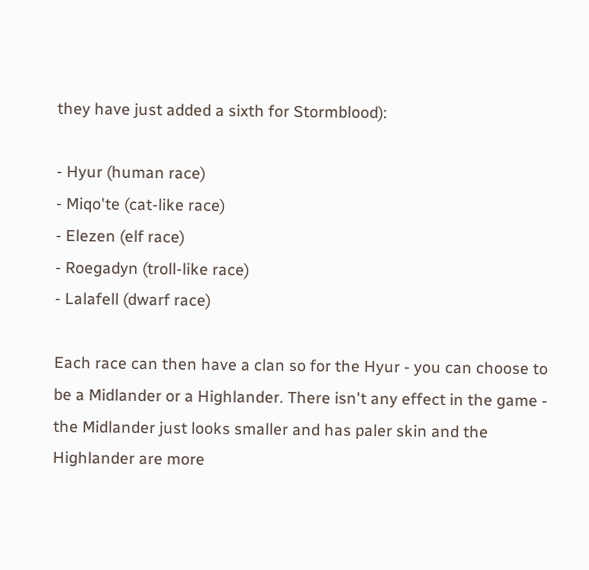they have just added a sixth for Stormblood):

- Hyur (human race)
- Miqo'te (cat-like race)
- Elezen (elf race)
- Roegadyn (troll-like race)
- Lalafell (dwarf race)

Each race can then have a clan so for the Hyur - you can choose to be a Midlander or a Highlander. There isn't any effect in the game - the Midlander just looks smaller and has paler skin and the Highlander are more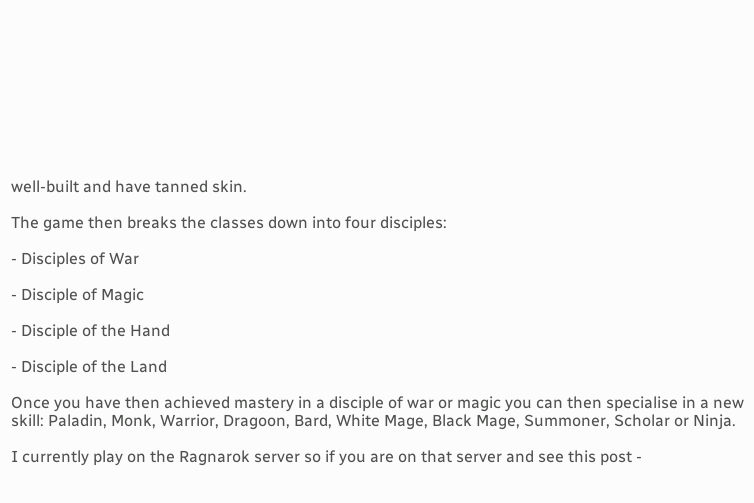well-built and have tanned skin.

The game then breaks the classes down into four disciples:

- Disciples of War

- Disciple of Magic

- Disciple of the Hand

- Disciple of the Land

Once you have then achieved mastery in a disciple of war or magic you can then specialise in a new skill: Paladin, Monk, Warrior, Dragoon, Bard, White Mage, Black Mage, Summoner, Scholar or Ninja.

I currently play on the Ragnarok server so if you are on that server and see this post -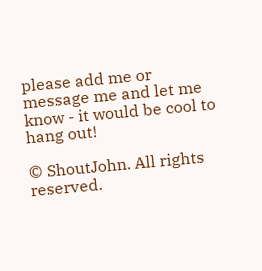please add me or message me and let me know - it would be cool to hang out!

© ShoutJohn. All rights reserved.